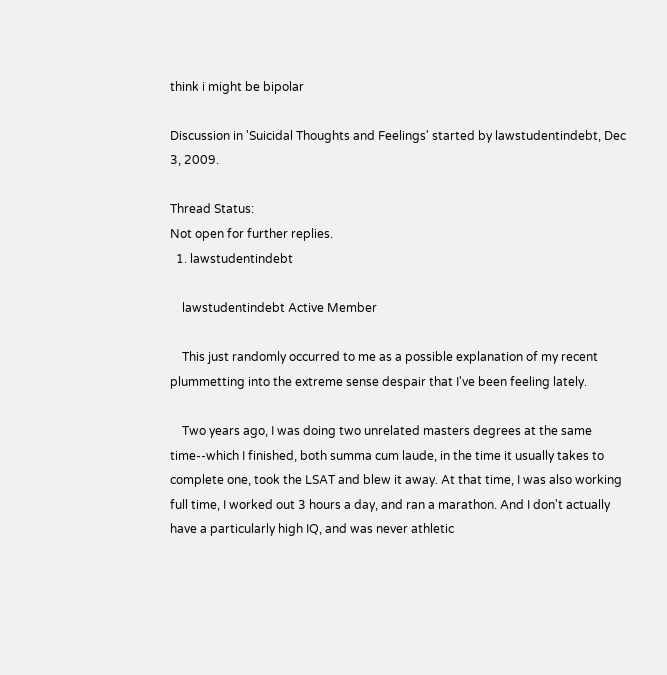think i might be bipolar

Discussion in 'Suicidal Thoughts and Feelings' started by lawstudentindebt, Dec 3, 2009.

Thread Status:
Not open for further replies.
  1. lawstudentindebt

    lawstudentindebt Active Member

    This just randomly occurred to me as a possible explanation of my recent plummetting into the extreme sense despair that I've been feeling lately.

    Two years ago, I was doing two unrelated masters degrees at the same time--which I finished, both summa cum laude, in the time it usually takes to complete one, took the LSAT and blew it away. At that time, I was also working full time, I worked out 3 hours a day, and ran a marathon. And I don't actually have a particularly high IQ, and was never athletic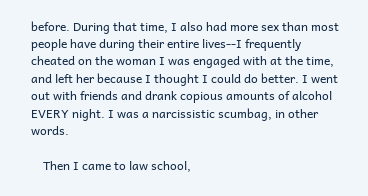before. During that time, I also had more sex than most people have during their entire lives--I frequently cheated on the woman I was engaged with at the time, and left her because I thought I could do better. I went out with friends and drank copious amounts of alcohol EVERY night. I was a narcissistic scumbag, in other words.

    Then I came to law school,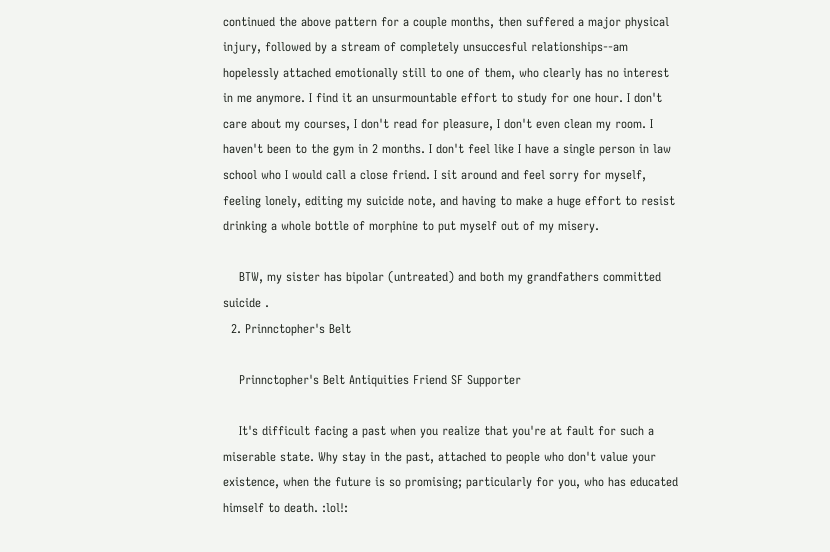continued the above pattern for a couple months, then suffered a major physical injury, followed by a stream of completely unsuccesful relationships--am hopelessly attached emotionally still to one of them, who clearly has no interest in me anymore. I find it an unsurmountable effort to study for one hour. I don't care about my courses, I don't read for pleasure, I don't even clean my room. I haven't been to the gym in 2 months. I don't feel like I have a single person in law school who I would call a close friend. I sit around and feel sorry for myself, feeling lonely, editing my suicide note, and having to make a huge effort to resist drinking a whole bottle of morphine to put myself out of my misery.

    BTW, my sister has bipolar (untreated) and both my grandfathers committed suicide .
  2. Prinnctopher's Belt

    Prinnctopher's Belt Antiquities Friend SF Supporter

    It's difficult facing a past when you realize that you're at fault for such a miserable state. Why stay in the past, attached to people who don't value your existence, when the future is so promising; particularly for you, who has educated himself to death. :lol!: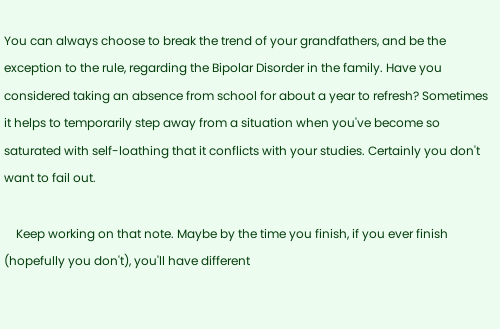You can always choose to break the trend of your grandfathers, and be the exception to the rule, regarding the Bipolar Disorder in the family. Have you considered taking an absence from school for about a year to refresh? Sometimes it helps to temporarily step away from a situation when you've become so saturated with self-loathing that it conflicts with your studies. Certainly you don't want to fail out.

    Keep working on that note. Maybe by the time you finish, if you ever finish (hopefully you don't), you'll have different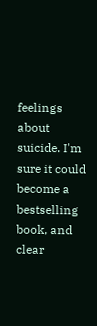feelings about suicide. I'm sure it could become a bestselling book, and clear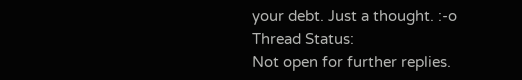your debt. Just a thought. :-o
Thread Status:
Not open for further replies.